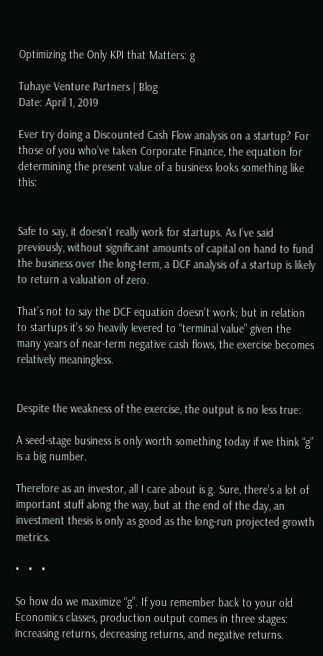Optimizing the Only KPI that Matters: g

Tuhaye Venture Partners | Blog
Date: April 1, 2019

Ever try doing a Discounted Cash Flow analysis on a startup? For those of you who’ve taken Corporate Finance, the equation for determining the present value of a business looks something like this:


Safe to say, it doesn’t really work for startups. As I’ve said previously, without significant amounts of capital on hand to fund the business over the long-term, a DCF analysis of a startup is likely to return a valuation of zero.

That’s not to say the DCF equation doesn’t work; but in relation to startups it’s so heavily levered to “terminal value” given the many years of near-term negative cash flows, the exercise becomes relatively meaningless.


Despite the weakness of the exercise, the output is no less true:

A seed-stage business is only worth something today if we think “g” is a big number.

Therefore as an investor, all I care about is g. Sure, there’s a lot of important stuff along the way, but at the end of the day, an investment thesis is only as good as the long-run projected growth metrics.

•   •   •

So how do we maximize “g”. If you remember back to your old Economics classes, production output comes in three stages: increasing returns, decreasing returns, and negative returns.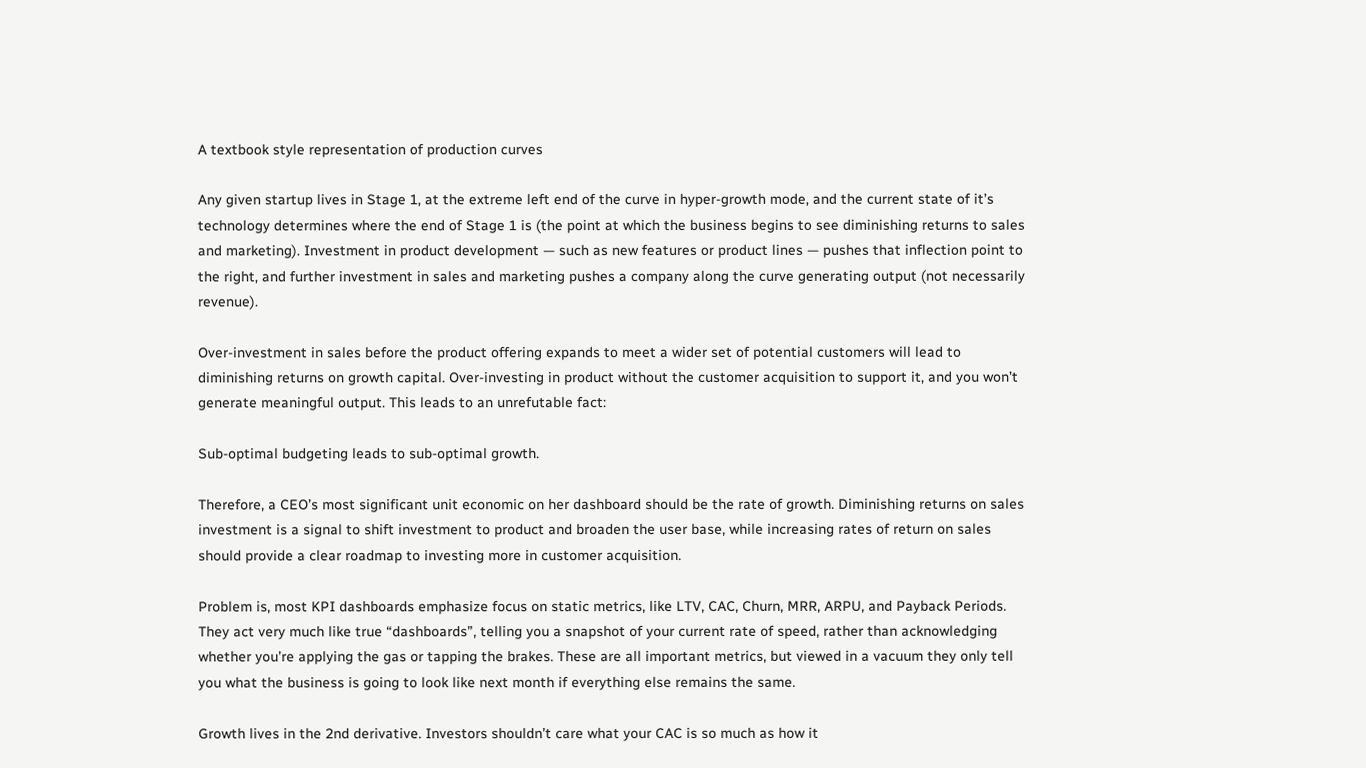A textbook style representation of production curves

Any given startup lives in Stage 1, at the extreme left end of the curve in hyper-growth mode, and the current state of it’s technology determines where the end of Stage 1 is (the point at which the business begins to see diminishing returns to sales and marketing). Investment in product development — such as new features or product lines — pushes that inflection point to the right, and further investment in sales and marketing pushes a company along the curve generating output (not necessarily revenue).

Over-investment in sales before the product offering expands to meet a wider set of potential customers will lead to diminishing returns on growth capital. Over-investing in product without the customer acquisition to support it, and you won’t generate meaningful output. This leads to an unrefutable fact:

Sub-optimal budgeting leads to sub-optimal growth.

Therefore, a CEO’s most significant unit economic on her dashboard should be the rate of growth. Diminishing returns on sales investment is a signal to shift investment to product and broaden the user base, while increasing rates of return on sales should provide a clear roadmap to investing more in customer acquisition.

Problem is, most KPI dashboards emphasize focus on static metrics, like LTV, CAC, Churn, MRR, ARPU, and Payback Periods. They act very much like true “dashboards”, telling you a snapshot of your current rate of speed, rather than acknowledging whether you’re applying the gas or tapping the brakes. These are all important metrics, but viewed in a vacuum they only tell you what the business is going to look like next month if everything else remains the same.

Growth lives in the 2nd derivative. Investors shouldn’t care what your CAC is so much as how it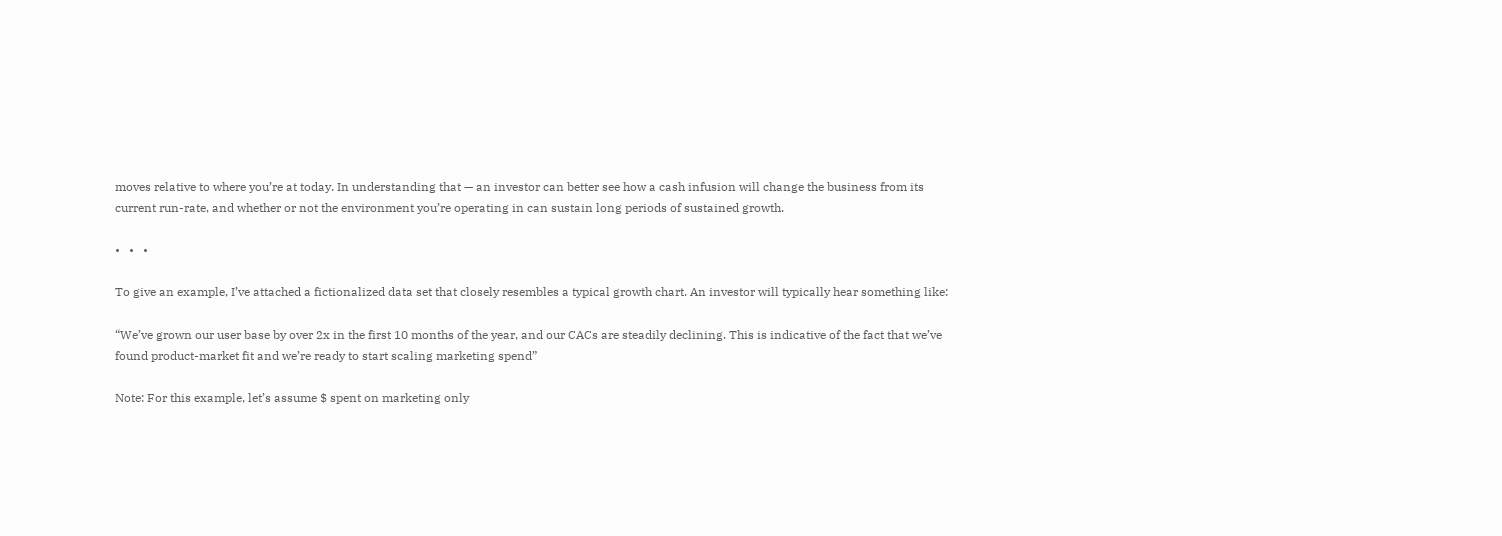moves relative to where you’re at today. In understanding that — an investor can better see how a cash infusion will change the business from its current run-rate, and whether or not the environment you’re operating in can sustain long periods of sustained growth.

•   •   •

To give an example, I’ve attached a fictionalized data set that closely resembles a typical growth chart. An investor will typically hear something like:

“We’ve grown our user base by over 2x in the first 10 months of the year, and our CACs are steadily declining. This is indicative of the fact that we’ve found product-market fit and we’re ready to start scaling marketing spend”

Note: For this example, let’s assume $ spent on marketing only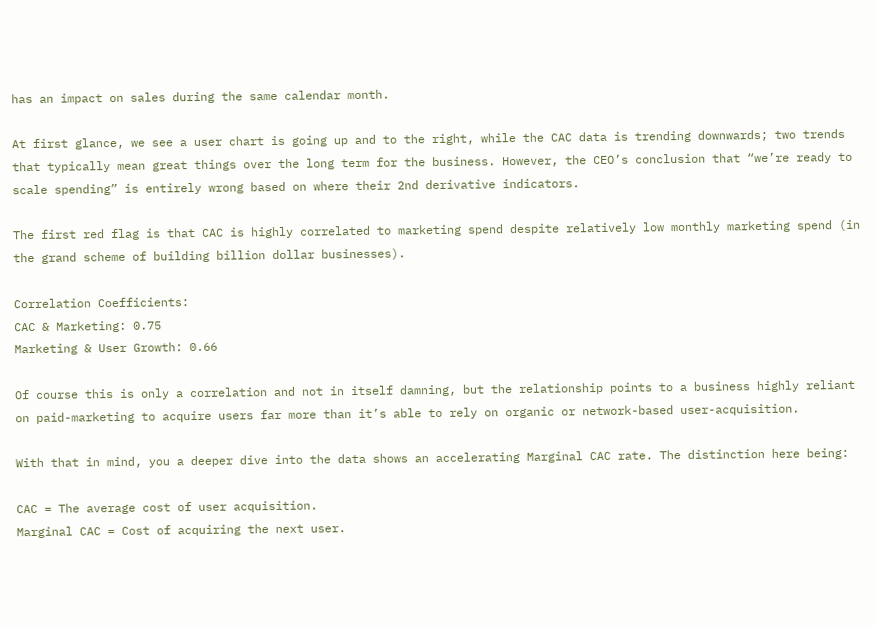has an impact on sales during the same calendar month.

At first glance, we see a user chart is going up and to the right, while the CAC data is trending downwards; two trends that typically mean great things over the long term for the business. However, the CEO’s conclusion that “we’re ready to scale spending” is entirely wrong based on where their 2nd derivative indicators.

The first red flag is that CAC is highly correlated to marketing spend despite relatively low monthly marketing spend (in the grand scheme of building billion dollar businesses).

Correlation Coefficients:
CAC & Marketing: 0.75
Marketing & User Growth: 0.66

Of course this is only a correlation and not in itself damning, but the relationship points to a business highly reliant on paid-marketing to acquire users far more than it’s able to rely on organic or network-based user-acquisition.

With that in mind, you a deeper dive into the data shows an accelerating Marginal CAC rate. The distinction here being:

CAC = The average cost of user acquisition.
Marginal CAC = Cost of acquiring the next user.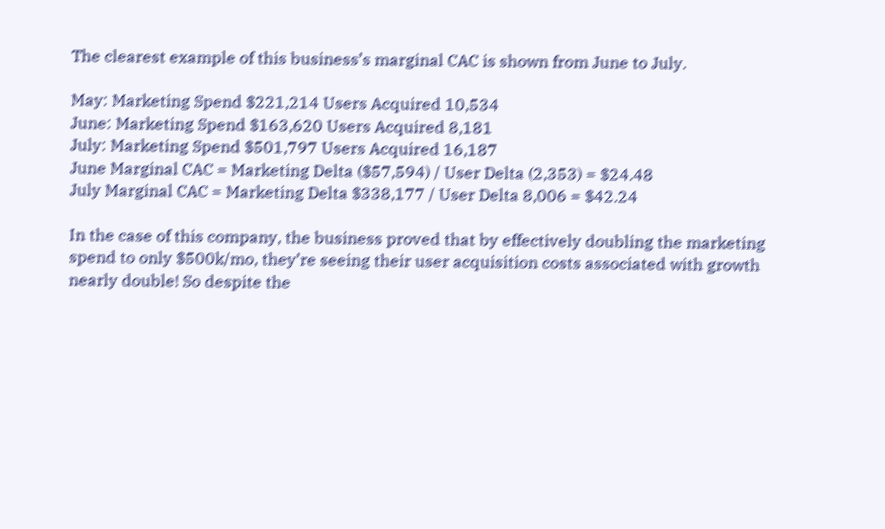The clearest example of this business’s marginal CAC is shown from June to July.

May: Marketing Spend $221,214 Users Acquired 10,534
June: Marketing Spend $163,620 Users Acquired 8,181
July: Marketing Spend $501,797 Users Acquired 16,187
June Marginal CAC = Marketing Delta ($57,594) / User Delta (2,353) = $24.48
July Marginal CAC = Marketing Delta $338,177 / User Delta 8,006 = $42.24

In the case of this company, the business proved that by effectively doubling the marketing spend to only $500k/mo, they’re seeing their user acquisition costs associated with growth nearly double! So despite the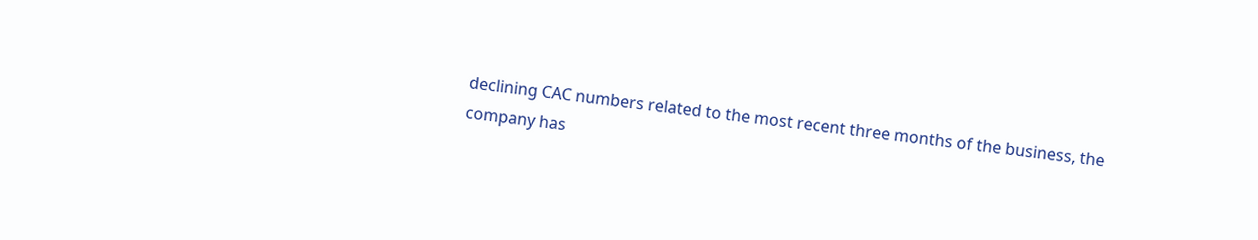declining CAC numbers related to the most recent three months of the business, the company has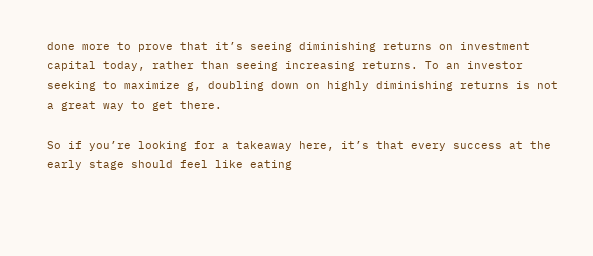done more to prove that it’s seeing diminishing returns on investment capital today, rather than seeing increasing returns. To an investor seeking to maximize g, doubling down on highly diminishing returns is not a great way to get there.

So if you’re looking for a takeaway here, it’s that every success at the early stage should feel like eating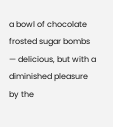a bowl of chocolate frosted sugar bombs — delicious, but with a diminished pleasure by the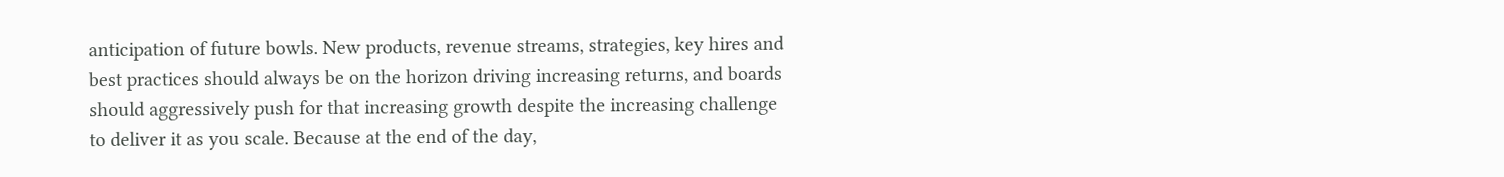anticipation of future bowls. New products, revenue streams, strategies, key hires and best practices should always be on the horizon driving increasing returns, and boards should aggressively push for that increasing growth despite the increasing challenge to deliver it as you scale. Because at the end of the day,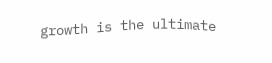growth is the ultimate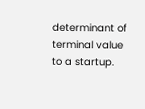determinant of terminal value to a startup.